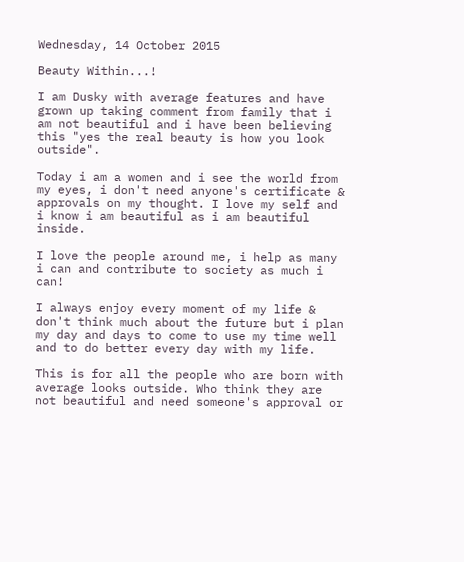Wednesday, 14 October 2015

Beauty Within...!

I am Dusky with average features and have grown up taking comment from family that i am not beautiful and i have been believing this "yes the real beauty is how you look outside".

Today i am a women and i see the world from my eyes, i don't need anyone's certificate & approvals on my thought. I love my self and i know i am beautiful as i am beautiful inside.

I love the people around me, i help as many i can and contribute to society as much i can!

I always enjoy every moment of my life & don't think much about the future but i plan my day and days to come to use my time well and to do better every day with my life.

This is for all the people who are born with average looks outside. Who think they are not beautiful and need someone's approval or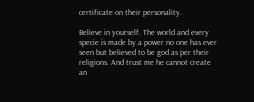certificate on their personality.

Believe in yourself. The world and every specie is made by a power no one has ever seen but believed to be god as per their religions. And trust me he cannot create an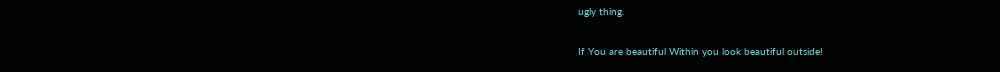ugly thing.

If You are beautiful Within you look beautiful outside!